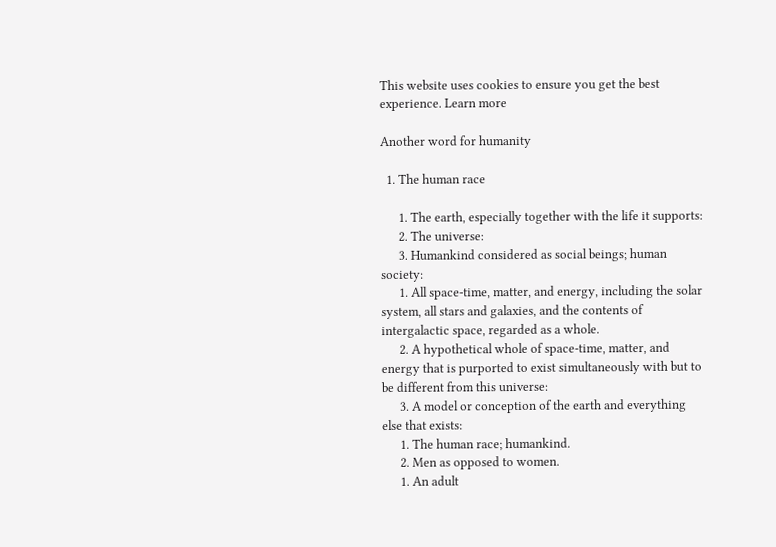This website uses cookies to ensure you get the best experience. Learn more

Another word for humanity

  1. The human race

      1. The earth, especially together with the life it supports:
      2. The universe:
      3. Humankind considered as social beings; human society:
      1. All space-time, matter, and energy, including the solar system, all stars and galaxies, and the contents of intergalactic space, regarded as a whole.
      2. A hypothetical whole of space-time, matter, and energy that is purported to exist simultaneously with but to be different from this universe:
      3. A model or conception of the earth and everything else that exists:
      1. The human race; humankind.
      2. Men as opposed to women.
      1. An adult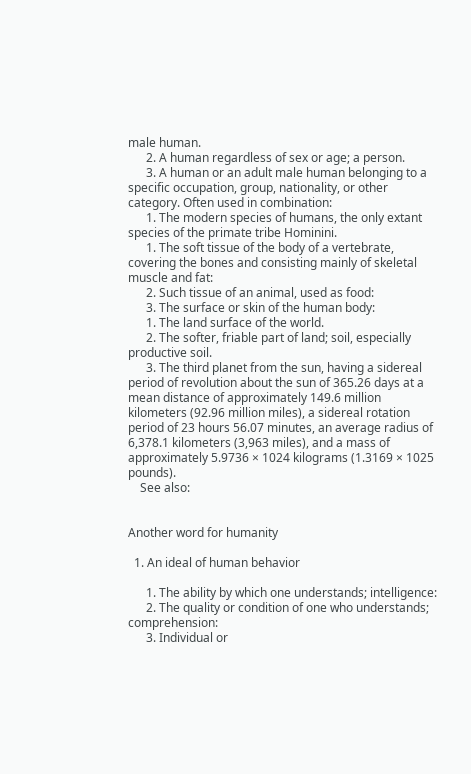male human.
      2. A human regardless of sex or age; a person.
      3. A human or an adult male human belonging to a specific occupation, group, nationality, or other category. Often used in combination:
      1. The modern species of humans, the only extant species of the primate tribe Hominini.
      1. The soft tissue of the body of a vertebrate, covering the bones and consisting mainly of skeletal muscle and fat:
      2. Such tissue of an animal, used as food:
      3. The surface or skin of the human body:
      1. The land surface of the world.
      2. The softer, friable part of land; soil, especially productive soil.
      3. The third planet from the sun, having a sidereal period of revolution about the sun of 365.26 days at a mean distance of approximately 149.6 million kilometers (92.96 million miles), a sidereal rotation period of 23 hours 56.07 minutes, an average radius of 6,378.1 kilometers (3,963 miles), and a mass of approximately 5.9736 × 1024 kilograms (1.3169 × 1025 pounds).
    See also:


Another word for humanity

  1. An ideal of human behavior

      1. The ability by which one understands; intelligence:
      2. The quality or condition of one who understands; comprehension:
      3. Individual or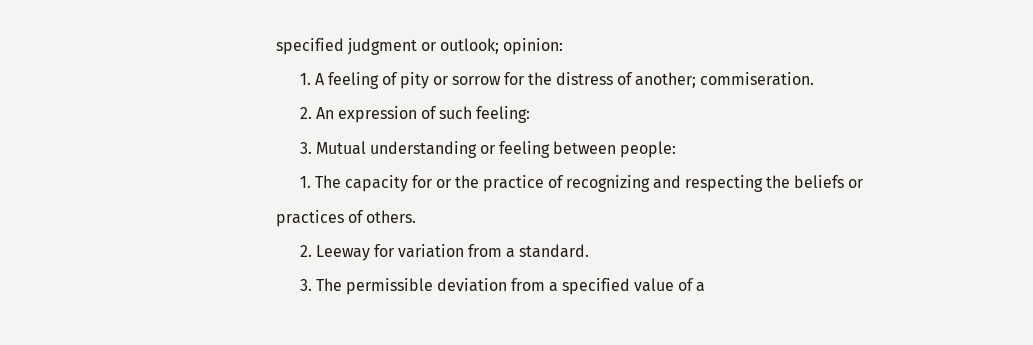specified judgment or outlook; opinion:
      1. A feeling of pity or sorrow for the distress of another; commiseration.
      2. An expression of such feeling:
      3. Mutual understanding or feeling between people:
      1. The capacity for or the practice of recognizing and respecting the beliefs or practices of others.
      2. Leeway for variation from a standard.
      3. The permissible deviation from a specified value of a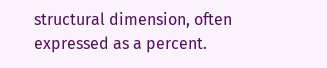structural dimension, often expressed as a percent.